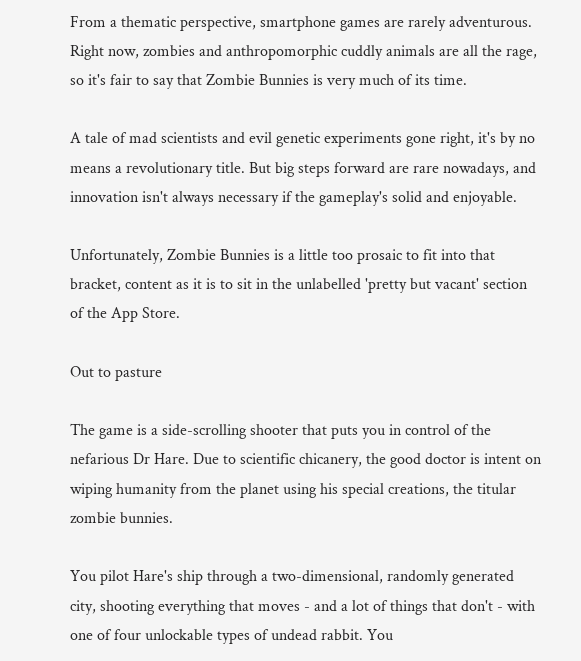From a thematic perspective, smartphone games are rarely adventurous. Right now, zombies and anthropomorphic cuddly animals are all the rage, so it's fair to say that Zombie Bunnies is very much of its time.

A tale of mad scientists and evil genetic experiments gone right, it's by no means a revolutionary title. But big steps forward are rare nowadays, and innovation isn't always necessary if the gameplay's solid and enjoyable.

Unfortunately, Zombie Bunnies is a little too prosaic to fit into that bracket, content as it is to sit in the unlabelled 'pretty but vacant' section of the App Store.

Out to pasture

The game is a side-scrolling shooter that puts you in control of the nefarious Dr Hare. Due to scientific chicanery, the good doctor is intent on wiping humanity from the planet using his special creations, the titular zombie bunnies.

You pilot Hare's ship through a two-dimensional, randomly generated city, shooting everything that moves - and a lot of things that don't - with one of four unlockable types of undead rabbit. You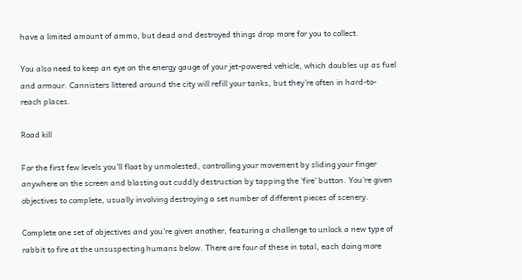have a limited amount of ammo, but dead and destroyed things drop more for you to collect.

You also need to keep an eye on the energy gauge of your jet-powered vehicle, which doubles up as fuel and armour. Cannisters littered around the city will refill your tanks, but they're often in hard-to-reach places.

Road kill

For the first few levels you'll float by unmolested, controlling your movement by sliding your finger anywhere on the screen and blasting out cuddly destruction by tapping the 'fire' button. You're given objectives to complete, usually involving destroying a set number of different pieces of scenery.

Complete one set of objectives and you're given another, featuring a challenge to unlock a new type of rabbit to fire at the unsuspecting humans below. There are four of these in total, each doing more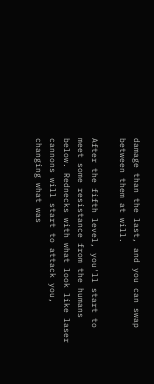damage than the last, and you can swap between them at will.

After the fifth level, you'll start to meet some resistance from the humans below. Rednecks with what look like laser cannons will start to attack you, changing what was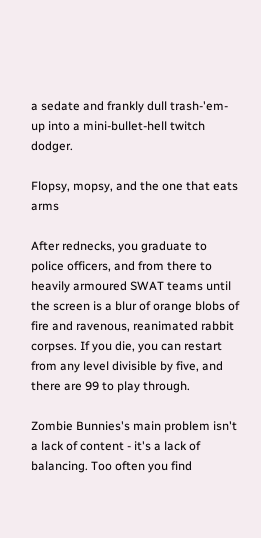a sedate and frankly dull trash-'em-up into a mini-bullet-hell twitch dodger.

Flopsy, mopsy, and the one that eats arms

After rednecks, you graduate to police officers, and from there to heavily armoured SWAT teams until the screen is a blur of orange blobs of fire and ravenous, reanimated rabbit corpses. If you die, you can restart from any level divisible by five, and there are 99 to play through.

Zombie Bunnies's main problem isn't a lack of content - it's a lack of balancing. Too often you find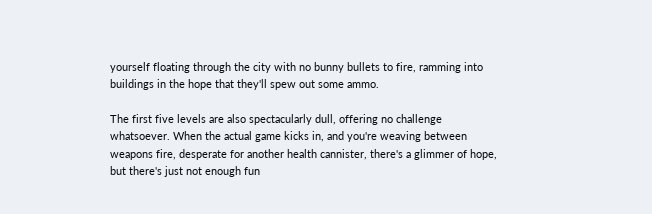yourself floating through the city with no bunny bullets to fire, ramming into buildings in the hope that they'll spew out some ammo.

The first five levels are also spectacularly dull, offering no challenge whatsoever. When the actual game kicks in, and you're weaving between weapons fire, desperate for another health cannister, there's a glimmer of hope, but there's just not enough fun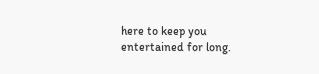here to keep you entertained for long.